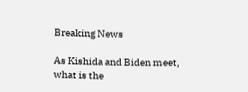Breaking News

As Kishida and Biden meet, what is the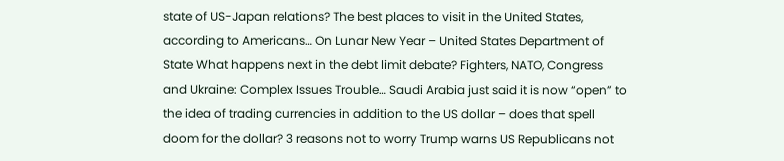state of US-Japan relations? The best places to visit in the United States, according to Americans… On Lunar New Year – United States Department of State What happens next in the debt limit debate? Fighters, NATO, Congress and Ukraine: Complex Issues Trouble… Saudi Arabia just said it is now “open” to the idea of trading currencies in addition to the US dollar – does that spell doom for the dollar? 3 reasons not to worry Trump warns US Republicans not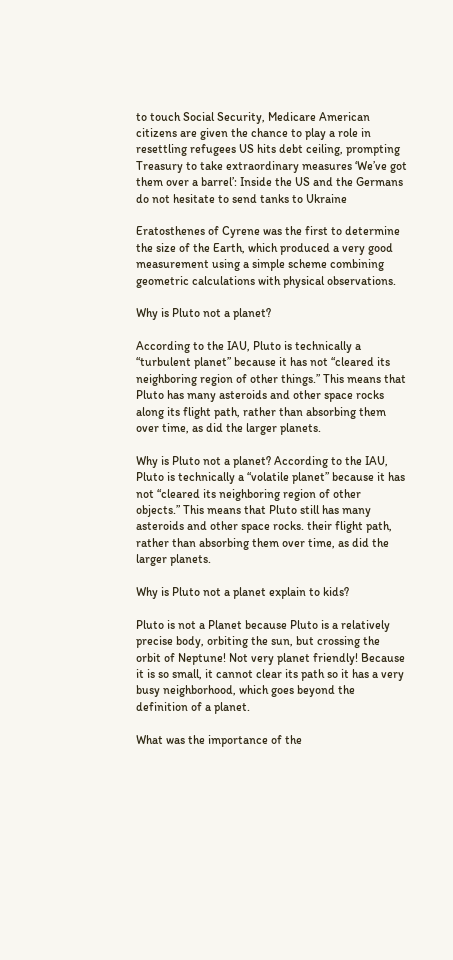to touch Social Security, Medicare American citizens are given the chance to play a role in resettling refugees US hits debt ceiling, prompting Treasury to take extraordinary measures ‘We’ve got them over a barrel’: Inside the US and the Germans do not hesitate to send tanks to Ukraine

Eratosthenes of Cyrene was the first to determine the size of the Earth, which produced a very good measurement using a simple scheme combining geometric calculations with physical observations.

Why is Pluto not a planet?

According to the IAU, Pluto is technically a “turbulent planet” because it has not “cleared its neighboring region of other things.” This means that Pluto has many asteroids and other space rocks along its flight path, rather than absorbing them over time, as did the larger planets.

Why is Pluto not a planet? According to the IAU, Pluto is technically a “volatile planet” because it has not “cleared its neighboring region of other objects.” This means that Pluto still has many asteroids and other space rocks. their flight path, rather than absorbing them over time, as did the larger planets.

Why is Pluto not a planet explain to kids?

Pluto is not a Planet because Pluto is a relatively precise body, orbiting the sun, but crossing the orbit of Neptune! Not very planet friendly! Because it is so small, it cannot clear its path so it has a very busy neighborhood, which goes beyond the definition of a planet.

What was the importance of the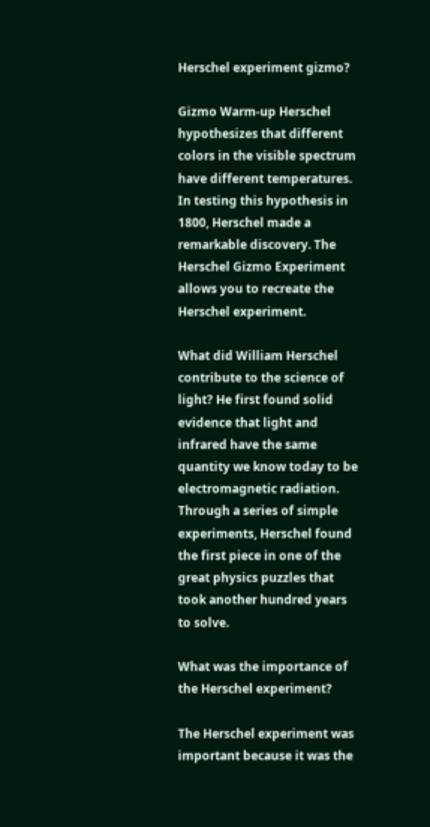Herschel experiment gizmo?

Gizmo Warm-up Herschel hypothesizes that different colors in the visible spectrum have different temperatures. In testing this hypothesis in 1800, Herschel made a remarkable discovery. The Herschel Gizmo Experiment allows you to recreate the Herschel experiment.

What did William Herschel contribute to the science of light? He first found solid evidence that light and infrared have the same quantity we know today to be electromagnetic radiation. Through a series of simple experiments, Herschel found the first piece in one of the great physics puzzles that took another hundred years to solve.

What was the importance of the Herschel experiment?

The Herschel experiment was important because it was the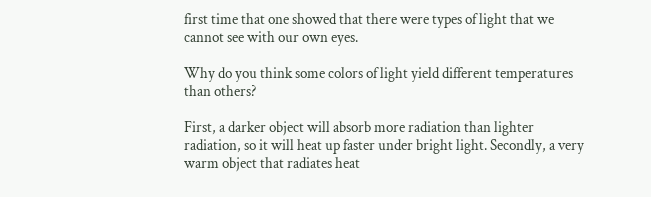first time that one showed that there were types of light that we cannot see with our own eyes.

Why do you think some colors of light yield different temperatures than others?

First, a darker object will absorb more radiation than lighter radiation, so it will heat up faster under bright light. Secondly, a very warm object that radiates heat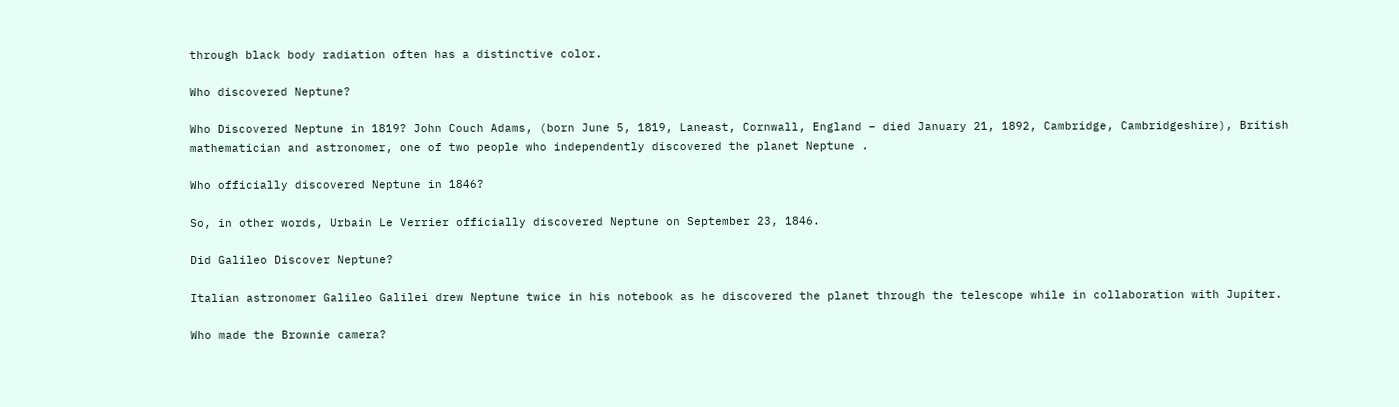through black body radiation often has a distinctive color.

Who discovered Neptune?

Who Discovered Neptune in 1819? John Couch Adams, (born June 5, 1819, Laneast, Cornwall, England – died January 21, 1892, Cambridge, Cambridgeshire), British mathematician and astronomer, one of two people who independently discovered the planet Neptune .

Who officially discovered Neptune in 1846?

So, in other words, Urbain Le Verrier officially discovered Neptune on September 23, 1846.

Did Galileo Discover Neptune?

Italian astronomer Galileo Galilei drew Neptune twice in his notebook as he discovered the planet through the telescope while in collaboration with Jupiter.

Who made the Brownie camera?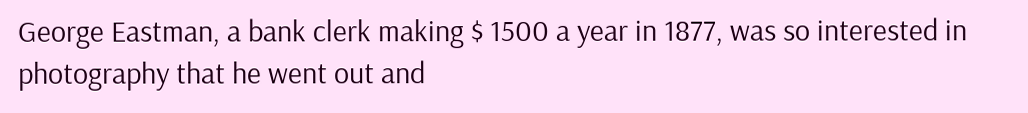George Eastman, a bank clerk making $ 1500 a year in 1877, was so interested in photography that he went out and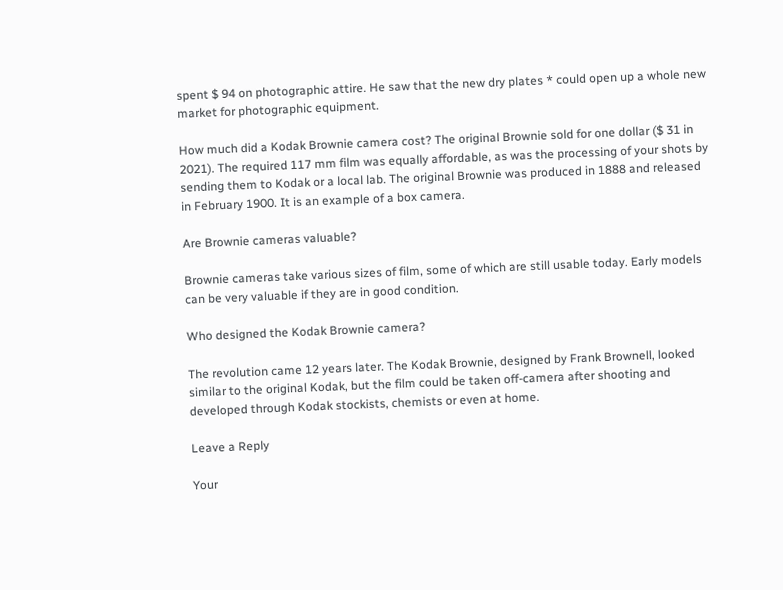spent $ 94 on photographic attire. He saw that the new dry plates * could open up a whole new market for photographic equipment.

How much did a Kodak Brownie camera cost? The original Brownie sold for one dollar ($ 31 in 2021). The required 117 mm film was equally affordable, as was the processing of your shots by sending them to Kodak or a local lab. The original Brownie was produced in 1888 and released in February 1900. It is an example of a box camera.

Are Brownie cameras valuable?

Brownie cameras take various sizes of film, some of which are still usable today. Early models can be very valuable if they are in good condition.

Who designed the Kodak Brownie camera?

The revolution came 12 years later. The Kodak Brownie, designed by Frank Brownell, looked similar to the original Kodak, but the film could be taken off-camera after shooting and developed through Kodak stockists, chemists or even at home.

Leave a Reply

Your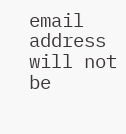email address will not be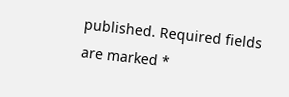published. Required fields are marked *